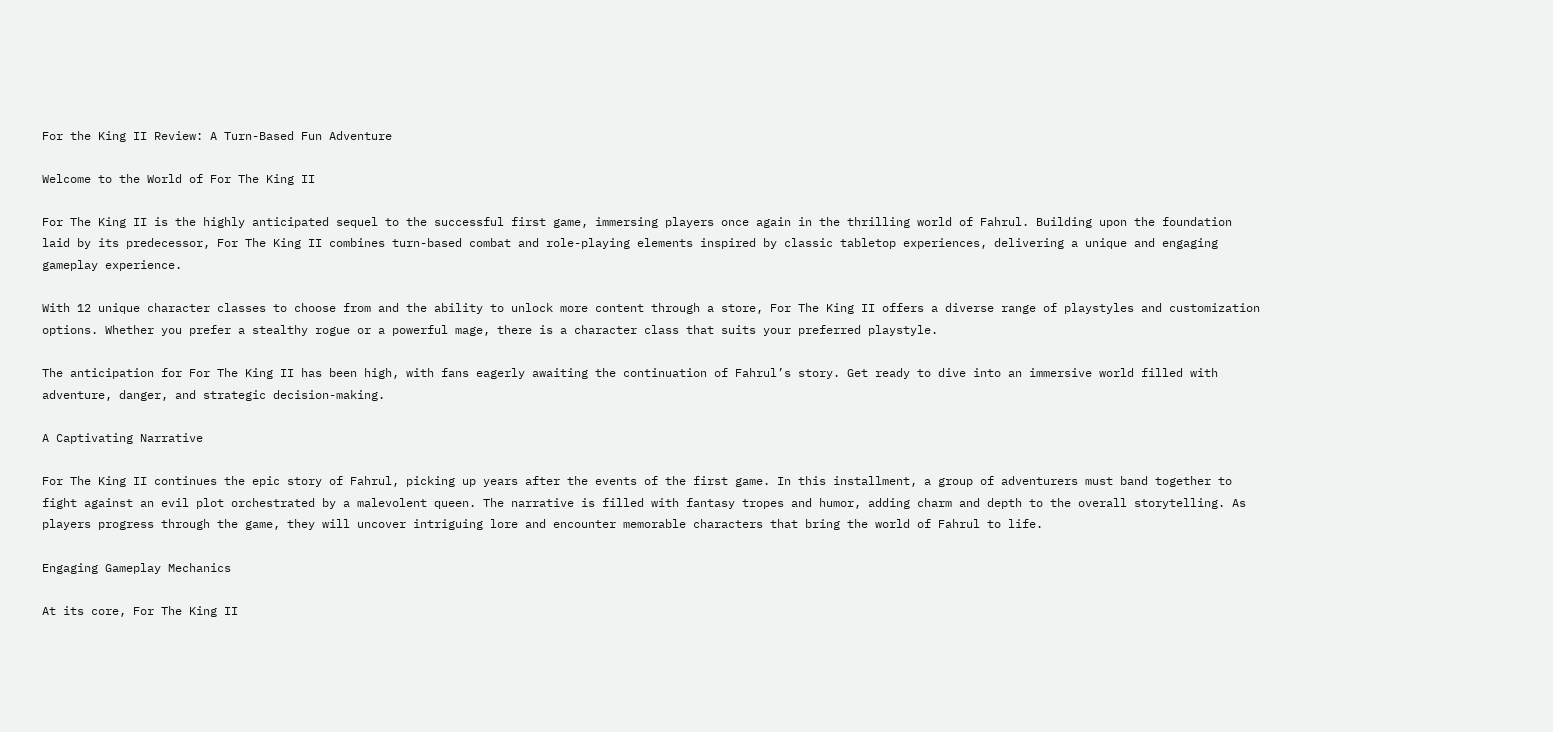For the King II Review: A Turn-Based Fun Adventure

Welcome to the World of For The King II

For The King II is the highly anticipated sequel to the successful first game, immersing players once again in the thrilling world of Fahrul. Building upon the foundation laid by its predecessor, For The King II combines turn-based combat and role-playing elements inspired by classic tabletop experiences, delivering a unique and engaging gameplay experience.

With 12 unique character classes to choose from and the ability to unlock more content through a store, For The King II offers a diverse range of playstyles and customization options. Whether you prefer a stealthy rogue or a powerful mage, there is a character class that suits your preferred playstyle.

The anticipation for For The King II has been high, with fans eagerly awaiting the continuation of Fahrul’s story. Get ready to dive into an immersive world filled with adventure, danger, and strategic decision-making.

A Captivating Narrative

For The King II continues the epic story of Fahrul, picking up years after the events of the first game. In this installment, a group of adventurers must band together to fight against an evil plot orchestrated by a malevolent queen. The narrative is filled with fantasy tropes and humor, adding charm and depth to the overall storytelling. As players progress through the game, they will uncover intriguing lore and encounter memorable characters that bring the world of Fahrul to life.

Engaging Gameplay Mechanics

At its core, For The King II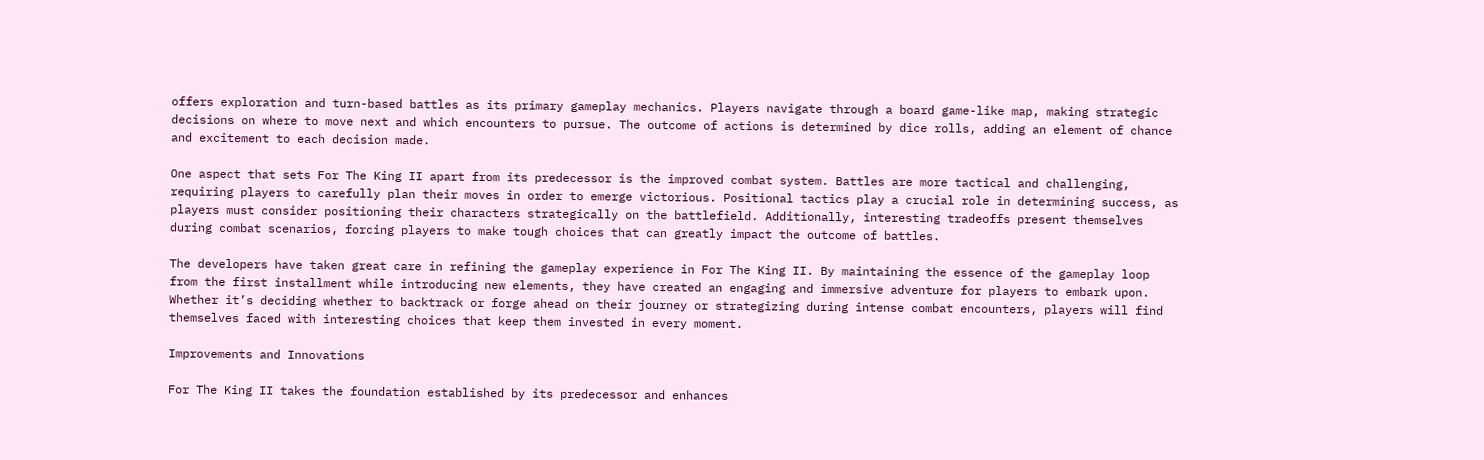offers exploration and turn-based battles as its primary gameplay mechanics. Players navigate through a board game-like map, making strategic decisions on where to move next and which encounters to pursue. The outcome of actions is determined by dice rolls, adding an element of chance and excitement to each decision made.

One aspect that sets For The King II apart from its predecessor is the improved combat system. Battles are more tactical and challenging, requiring players to carefully plan their moves in order to emerge victorious. Positional tactics play a crucial role in determining success, as players must consider positioning their characters strategically on the battlefield. Additionally, interesting tradeoffs present themselves during combat scenarios, forcing players to make tough choices that can greatly impact the outcome of battles.

The developers have taken great care in refining the gameplay experience in For The King II. By maintaining the essence of the gameplay loop from the first installment while introducing new elements, they have created an engaging and immersive adventure for players to embark upon. Whether it’s deciding whether to backtrack or forge ahead on their journey or strategizing during intense combat encounters, players will find themselves faced with interesting choices that keep them invested in every moment.

Improvements and Innovations

For The King II takes the foundation established by its predecessor and enhances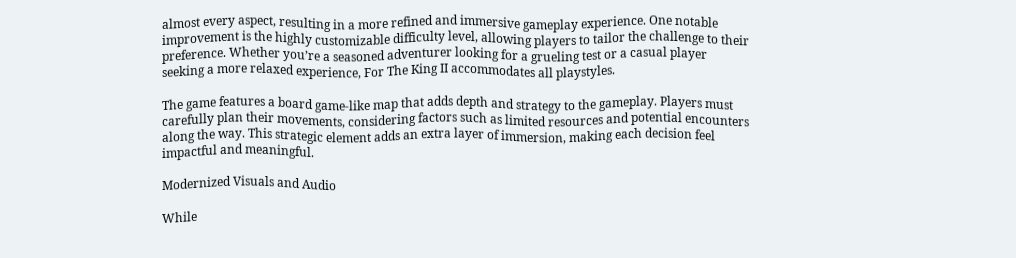almost every aspect, resulting in a more refined and immersive gameplay experience. One notable improvement is the highly customizable difficulty level, allowing players to tailor the challenge to their preference. Whether you’re a seasoned adventurer looking for a grueling test or a casual player seeking a more relaxed experience, For The King II accommodates all playstyles.

The game features a board game-like map that adds depth and strategy to the gameplay. Players must carefully plan their movements, considering factors such as limited resources and potential encounters along the way. This strategic element adds an extra layer of immersion, making each decision feel impactful and meaningful.

Modernized Visuals and Audio

While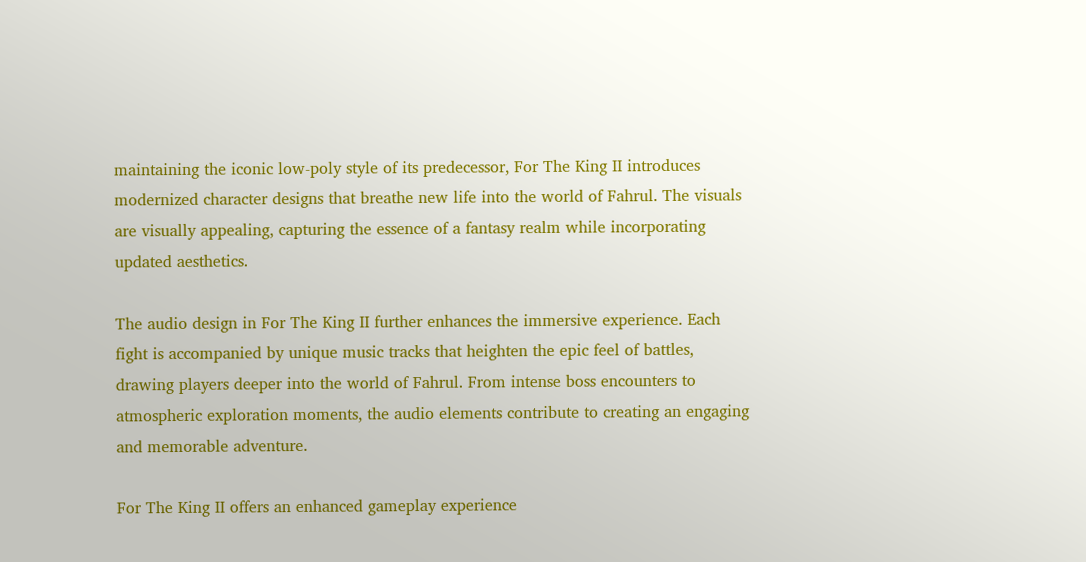maintaining the iconic low-poly style of its predecessor, For The King II introduces modernized character designs that breathe new life into the world of Fahrul. The visuals are visually appealing, capturing the essence of a fantasy realm while incorporating updated aesthetics.

The audio design in For The King II further enhances the immersive experience. Each fight is accompanied by unique music tracks that heighten the epic feel of battles, drawing players deeper into the world of Fahrul. From intense boss encounters to atmospheric exploration moments, the audio elements contribute to creating an engaging and memorable adventure.

For The King II offers an enhanced gameplay experience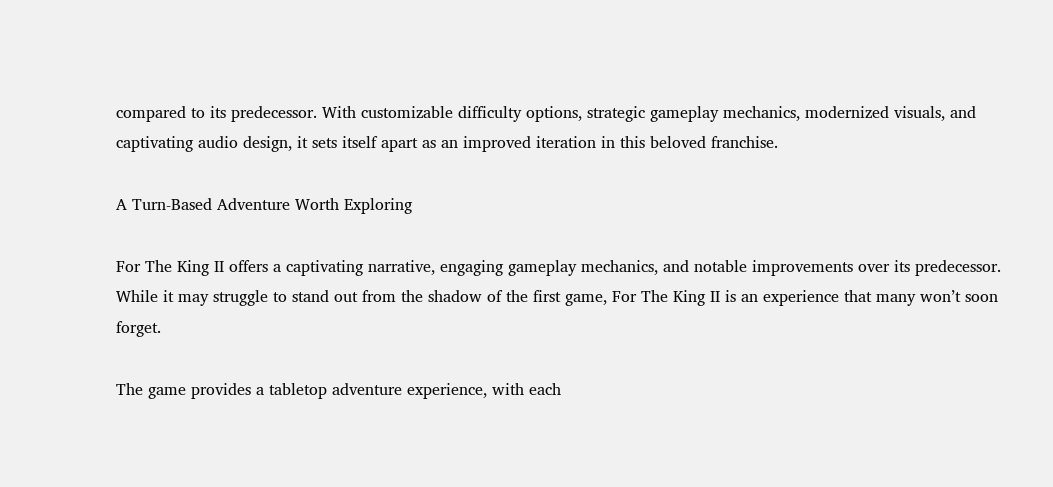compared to its predecessor. With customizable difficulty options, strategic gameplay mechanics, modernized visuals, and captivating audio design, it sets itself apart as an improved iteration in this beloved franchise.

A Turn-Based Adventure Worth Exploring

For The King II offers a captivating narrative, engaging gameplay mechanics, and notable improvements over its predecessor. While it may struggle to stand out from the shadow of the first game, For The King II is an experience that many won’t soon forget.

The game provides a tabletop adventure experience, with each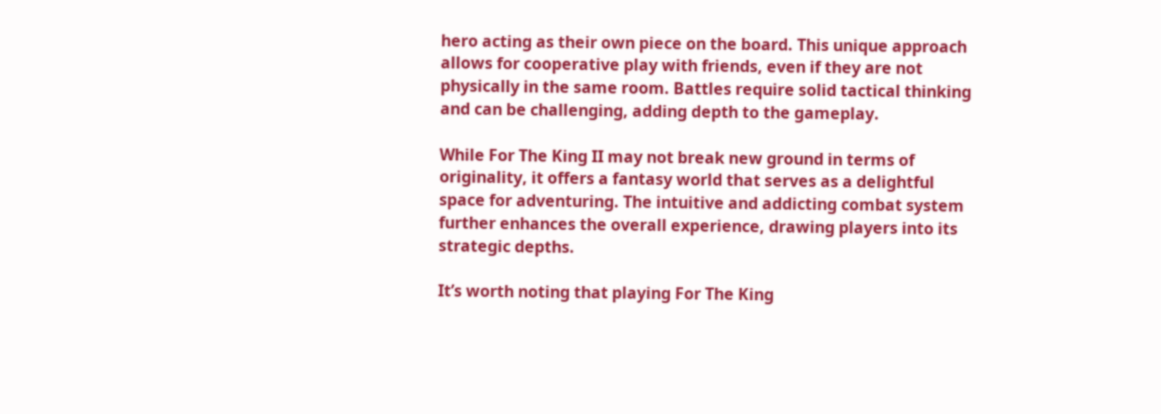hero acting as their own piece on the board. This unique approach allows for cooperative play with friends, even if they are not physically in the same room. Battles require solid tactical thinking and can be challenging, adding depth to the gameplay.

While For The King II may not break new ground in terms of originality, it offers a fantasy world that serves as a delightful space for adventuring. The intuitive and addicting combat system further enhances the overall experience, drawing players into its strategic depths.

It’s worth noting that playing For The King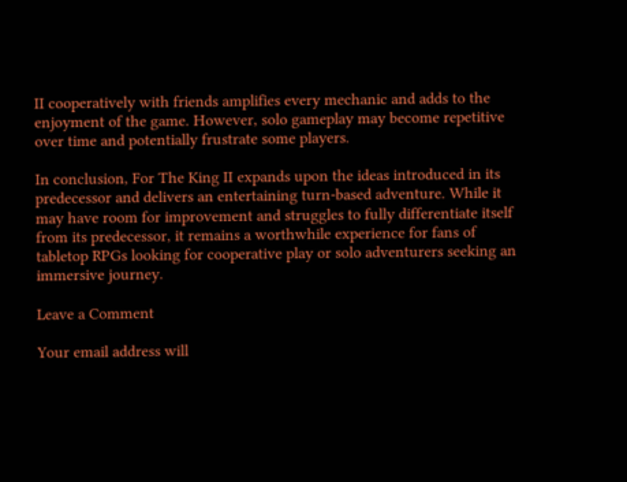II cooperatively with friends amplifies every mechanic and adds to the enjoyment of the game. However, solo gameplay may become repetitive over time and potentially frustrate some players.

In conclusion, For The King II expands upon the ideas introduced in its predecessor and delivers an entertaining turn-based adventure. While it may have room for improvement and struggles to fully differentiate itself from its predecessor, it remains a worthwhile experience for fans of tabletop RPGs looking for cooperative play or solo adventurers seeking an immersive journey.

Leave a Comment

Your email address will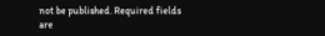not be published. Required fields are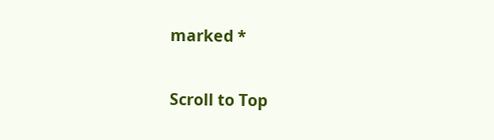marked *

Scroll to Top